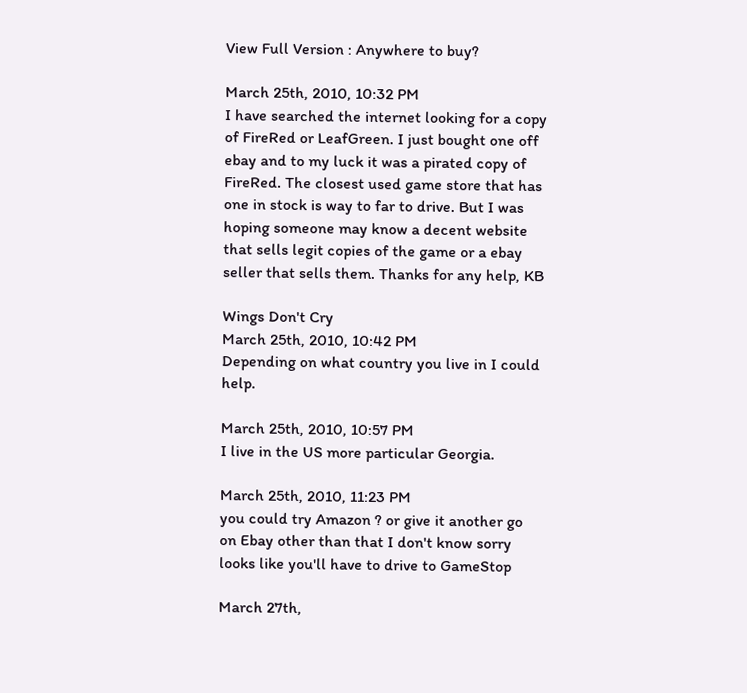View Full Version : Anywhere to buy?

March 25th, 2010, 10:32 PM
I have searched the internet looking for a copy of FireRed or LeafGreen. I just bought one off ebay and to my luck it was a pirated copy of FireRed. The closest used game store that has one in stock is way to far to drive. But I was hoping someone may know a decent website that sells legit copies of the game or a ebay seller that sells them. Thanks for any help, KB

Wings Don't Cry
March 25th, 2010, 10:42 PM
Depending on what country you live in I could help.

March 25th, 2010, 10:57 PM
I live in the US more particular Georgia.

March 25th, 2010, 11:23 PM
you could try Amazon ? or give it another go on Ebay other than that I don't know sorry looks like you'll have to drive to GameStop

March 27th,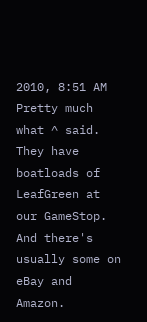2010, 8:51 AM
Pretty much what ^ said. They have boatloads of LeafGreen at our GameStop. And there's usually some on eBay and Amazon.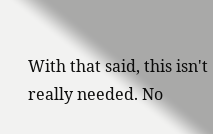With that said, this isn't really needed. No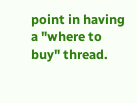point in having a "where to buy" thread.